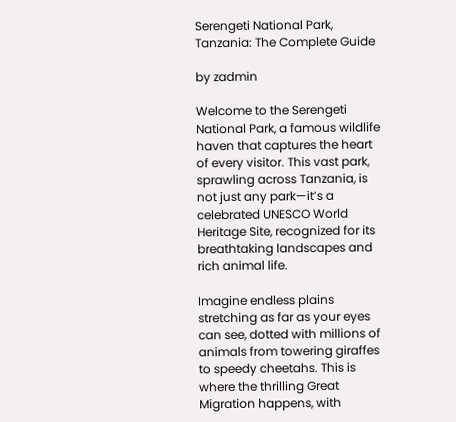Serengeti National Park, Tanzania: The Complete Guide

by zadmin

Welcome to the Serengeti National Park, a famous wildlife haven that captures the heart of every visitor. This vast park, sprawling across Tanzania, is not just any park—it’s a celebrated UNESCO World Heritage Site, recognized for its breathtaking landscapes and rich animal life.

Imagine endless plains stretching as far as your eyes can see, dotted with millions of animals from towering giraffes to speedy cheetahs. This is where the thrilling Great Migration happens, with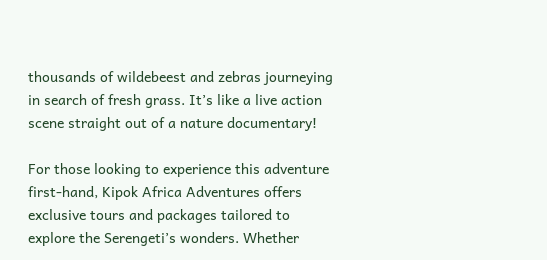thousands of wildebeest and zebras journeying in search of fresh grass. It’s like a live action scene straight out of a nature documentary!

For those looking to experience this adventure first-hand, Kipok Africa Adventures offers exclusive tours and packages tailored to explore the Serengeti’s wonders. Whether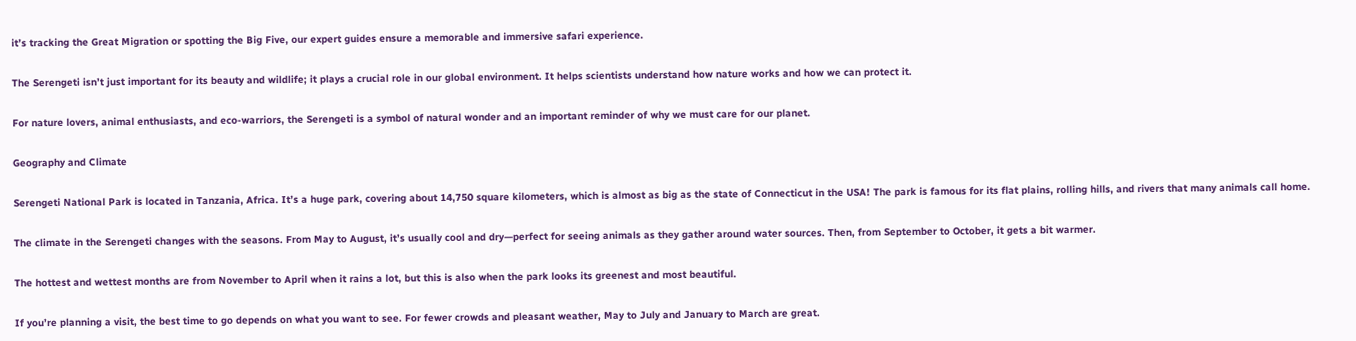it’s tracking the Great Migration or spotting the Big Five, our expert guides ensure a memorable and immersive safari experience.

The Serengeti isn’t just important for its beauty and wildlife; it plays a crucial role in our global environment. It helps scientists understand how nature works and how we can protect it.

For nature lovers, animal enthusiasts, and eco-warriors, the Serengeti is a symbol of natural wonder and an important reminder of why we must care for our planet.

Geography and Climate

Serengeti National Park is located in Tanzania, Africa. It’s a huge park, covering about 14,750 square kilometers, which is almost as big as the state of Connecticut in the USA! The park is famous for its flat plains, rolling hills, and rivers that many animals call home.

The climate in the Serengeti changes with the seasons. From May to August, it’s usually cool and dry—perfect for seeing animals as they gather around water sources. Then, from September to October, it gets a bit warmer.

The hottest and wettest months are from November to April when it rains a lot, but this is also when the park looks its greenest and most beautiful.

If you’re planning a visit, the best time to go depends on what you want to see. For fewer crowds and pleasant weather, May to July and January to March are great.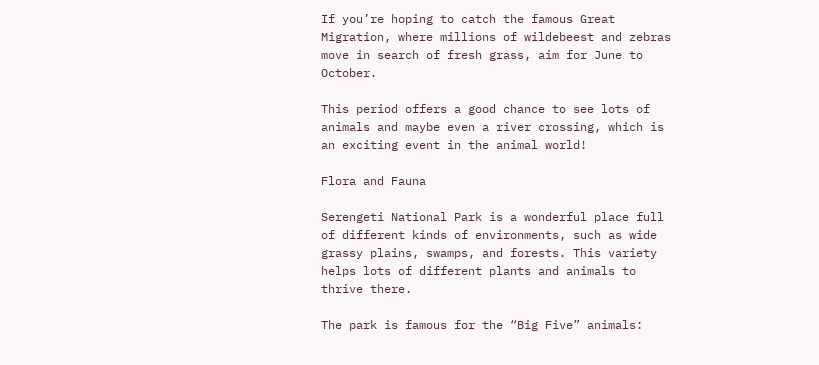If you’re hoping to catch the famous Great Migration, where millions of wildebeest and zebras move in search of fresh grass, aim for June to October.

This period offers a good chance to see lots of animals and maybe even a river crossing, which is an exciting event in the animal world!

Flora and Fauna

Serengeti National Park is a wonderful place full of different kinds of environments, such as wide grassy plains, swamps, and forests. This variety helps lots of different plants and animals to thrive there.

The park is famous for the “Big Five” animals: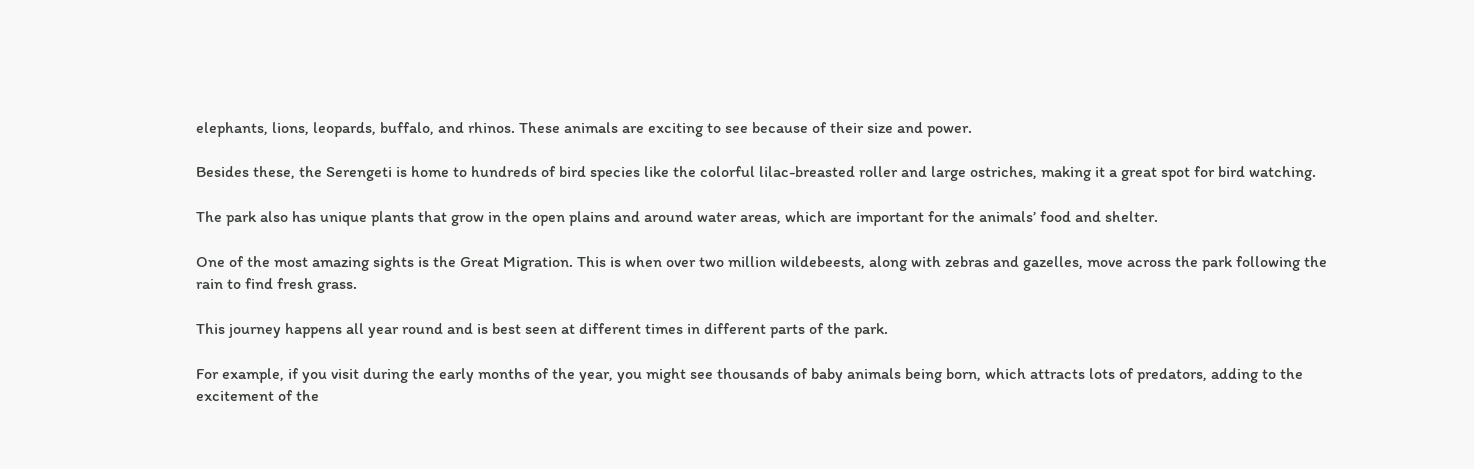elephants, lions, leopards, buffalo, and rhinos. These animals are exciting to see because of their size and power.

Besides these, the Serengeti is home to hundreds of bird species like the colorful lilac-breasted roller and large ostriches, making it a great spot for bird watching.

The park also has unique plants that grow in the open plains and around water areas, which are important for the animals’ food and shelter.

One of the most amazing sights is the Great Migration. This is when over two million wildebeests, along with zebras and gazelles, move across the park following the rain to find fresh grass.

This journey happens all year round and is best seen at different times in different parts of the park.

For example, if you visit during the early months of the year, you might see thousands of baby animals being born, which attracts lots of predators, adding to the excitement of the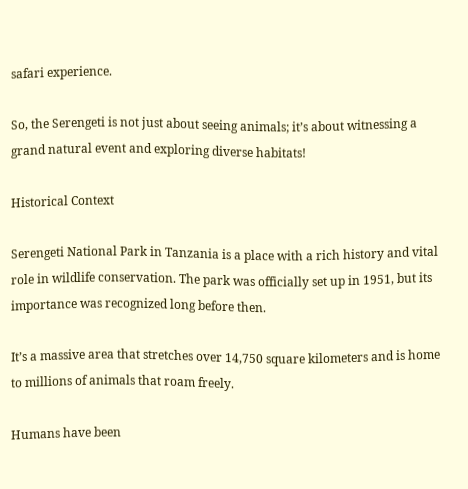safari experience.

So, the Serengeti is not just about seeing animals; it’s about witnessing a grand natural event and exploring diverse habitats!

Historical Context

Serengeti National Park in Tanzania is a place with a rich history and vital role in wildlife conservation. The park was officially set up in 1951, but its importance was recognized long before then.

It’s a massive area that stretches over 14,750 square kilometers and is home to millions of animals that roam freely.

Humans have been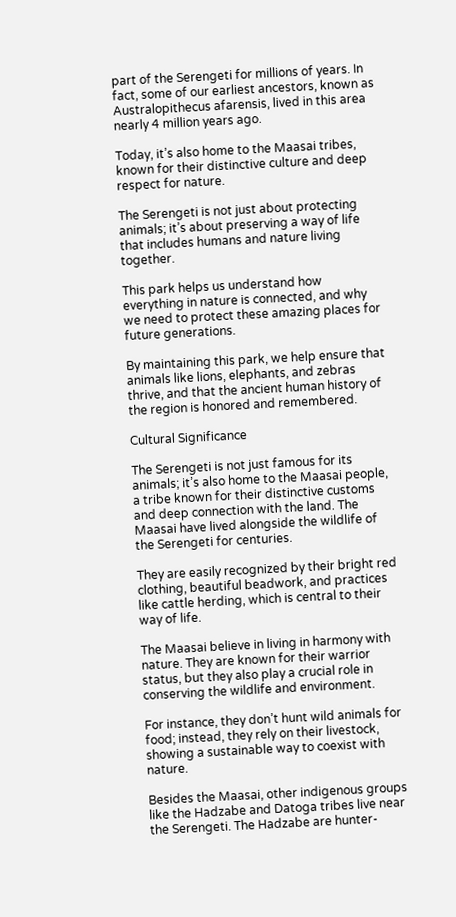part of the Serengeti for millions of years. In fact, some of our earliest ancestors, known as Australopithecus afarensis, lived in this area nearly 4 million years ago.

Today, it’s also home to the Maasai tribes, known for their distinctive culture and deep respect for nature.

The Serengeti is not just about protecting animals; it’s about preserving a way of life that includes humans and nature living together.

This park helps us understand how everything in nature is connected, and why we need to protect these amazing places for future generations.

By maintaining this park, we help ensure that animals like lions, elephants, and zebras thrive, and that the ancient human history of the region is honored and remembered.

Cultural Significance

The Serengeti is not just famous for its animals; it’s also home to the Maasai people, a tribe known for their distinctive customs and deep connection with the land. The Maasai have lived alongside the wildlife of the Serengeti for centuries.

They are easily recognized by their bright red clothing, beautiful beadwork, and practices like cattle herding, which is central to their way of life.

The Maasai believe in living in harmony with nature. They are known for their warrior status, but they also play a crucial role in conserving the wildlife and environment.

For instance, they don’t hunt wild animals for food; instead, they rely on their livestock, showing a sustainable way to coexist with nature.

Besides the Maasai, other indigenous groups like the Hadzabe and Datoga tribes live near the Serengeti. The Hadzabe are hunter-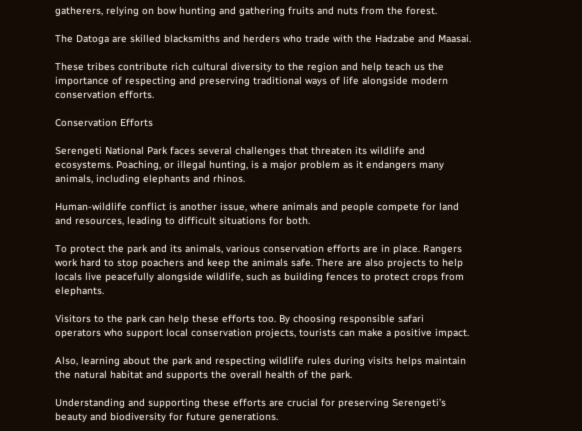gatherers, relying on bow hunting and gathering fruits and nuts from the forest.

The Datoga are skilled blacksmiths and herders who trade with the Hadzabe and Maasai.

These tribes contribute rich cultural diversity to the region and help teach us the importance of respecting and preserving traditional ways of life alongside modern conservation efforts.

Conservation Efforts

Serengeti National Park faces several challenges that threaten its wildlife and ecosystems. Poaching, or illegal hunting, is a major problem as it endangers many animals, including elephants and rhinos.

Human-wildlife conflict is another issue, where animals and people compete for land and resources, leading to difficult situations for both.

To protect the park and its animals, various conservation efforts are in place. Rangers work hard to stop poachers and keep the animals safe. There are also projects to help locals live peacefully alongside wildlife, such as building fences to protect crops from elephants.

Visitors to the park can help these efforts too. By choosing responsible safari operators who support local conservation projects, tourists can make a positive impact.

Also, learning about the park and respecting wildlife rules during visits helps maintain the natural habitat and supports the overall health of the park.

Understanding and supporting these efforts are crucial for preserving Serengeti’s beauty and biodiversity for future generations.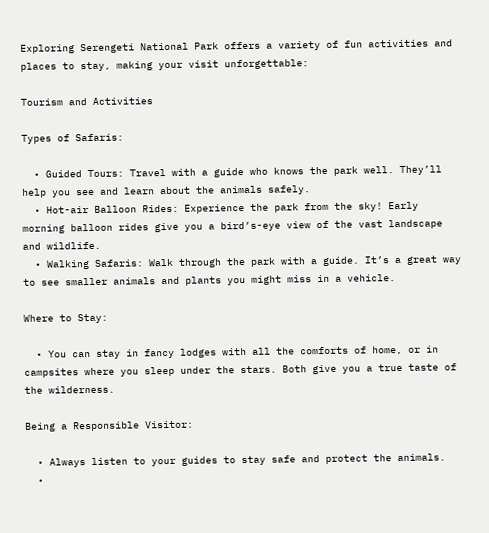Exploring Serengeti National Park offers a variety of fun activities and places to stay, making your visit unforgettable:

Tourism and Activities

Types of Safaris:

  • Guided Tours: Travel with a guide who knows the park well. They’ll help you see and learn about the animals safely.
  • Hot-air Balloon Rides: Experience the park from the sky! Early morning balloon rides give you a bird’s-eye view of the vast landscape and wildlife.
  • Walking Safaris: Walk through the park with a guide. It’s a great way to see smaller animals and plants you might miss in a vehicle.

Where to Stay:

  • You can stay in fancy lodges with all the comforts of home, or in campsites where you sleep under the stars. Both give you a true taste of the wilderness.

Being a Responsible Visitor:

  • Always listen to your guides to stay safe and protect the animals.
  •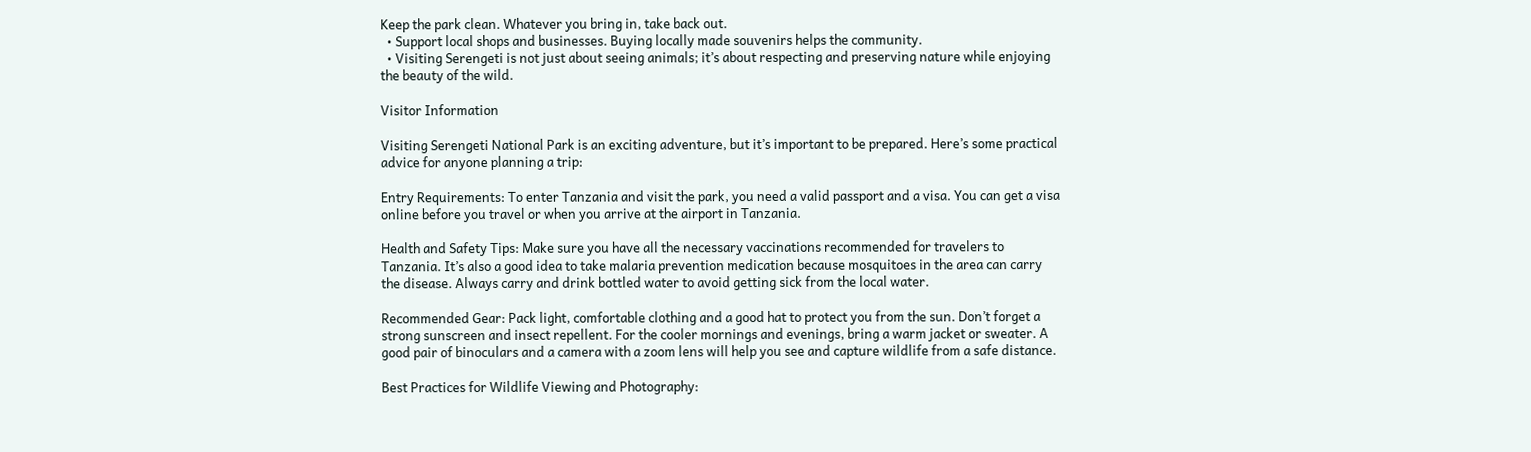Keep the park clean. Whatever you bring in, take back out.
  • Support local shops and businesses. Buying locally made souvenirs helps the community.
  • Visiting Serengeti is not just about seeing animals; it’s about respecting and preserving nature while enjoying the beauty of the wild.

Visitor Information

Visiting Serengeti National Park is an exciting adventure, but it’s important to be prepared. Here’s some practical advice for anyone planning a trip:

Entry Requirements: To enter Tanzania and visit the park, you need a valid passport and a visa. You can get a visa online before you travel or when you arrive at the airport in Tanzania.

Health and Safety Tips: Make sure you have all the necessary vaccinations recommended for travelers to Tanzania. It’s also a good idea to take malaria prevention medication because mosquitoes in the area can carry the disease. Always carry and drink bottled water to avoid getting sick from the local water.

Recommended Gear: Pack light, comfortable clothing and a good hat to protect you from the sun. Don’t forget a strong sunscreen and insect repellent. For the cooler mornings and evenings, bring a warm jacket or sweater. A good pair of binoculars and a camera with a zoom lens will help you see and capture wildlife from a safe distance.

Best Practices for Wildlife Viewing and Photography: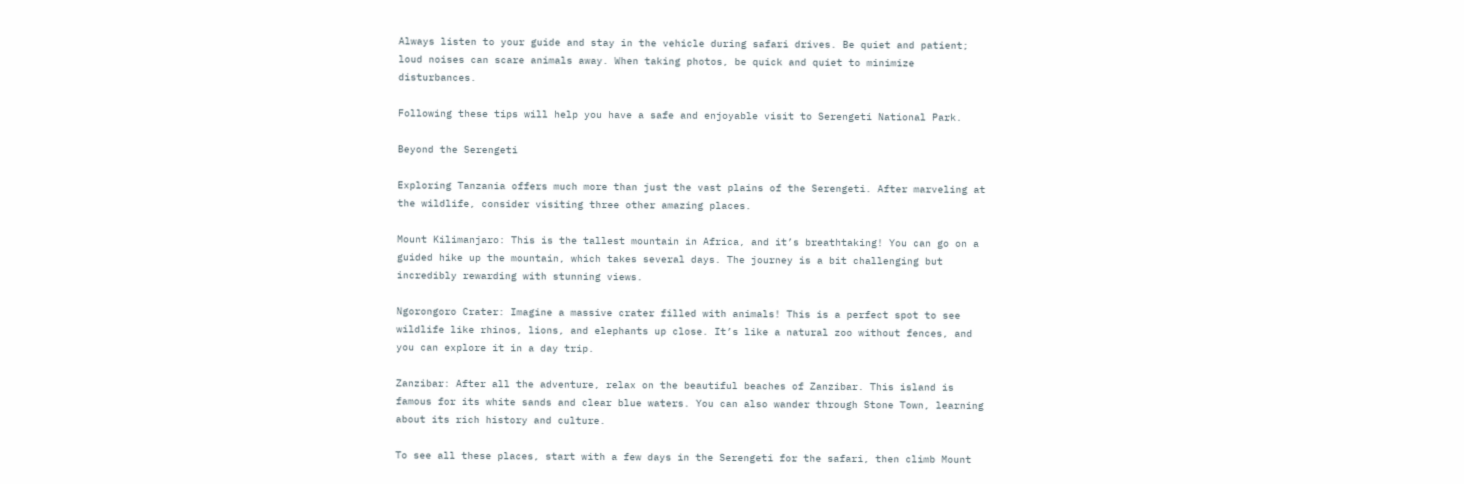Always listen to your guide and stay in the vehicle during safari drives. Be quiet and patient; loud noises can scare animals away. When taking photos, be quick and quiet to minimize disturbances.

Following these tips will help you have a safe and enjoyable visit to Serengeti National Park.

Beyond the Serengeti

Exploring Tanzania offers much more than just the vast plains of the Serengeti. After marveling at the wildlife, consider visiting three other amazing places.

Mount Kilimanjaro: This is the tallest mountain in Africa, and it’s breathtaking! You can go on a guided hike up the mountain, which takes several days. The journey is a bit challenging but incredibly rewarding with stunning views.

Ngorongoro Crater: Imagine a massive crater filled with animals! This is a perfect spot to see wildlife like rhinos, lions, and elephants up close. It’s like a natural zoo without fences, and you can explore it in a day trip.

Zanzibar: After all the adventure, relax on the beautiful beaches of Zanzibar. This island is famous for its white sands and clear blue waters. You can also wander through Stone Town, learning about its rich history and culture.

To see all these places, start with a few days in the Serengeti for the safari, then climb Mount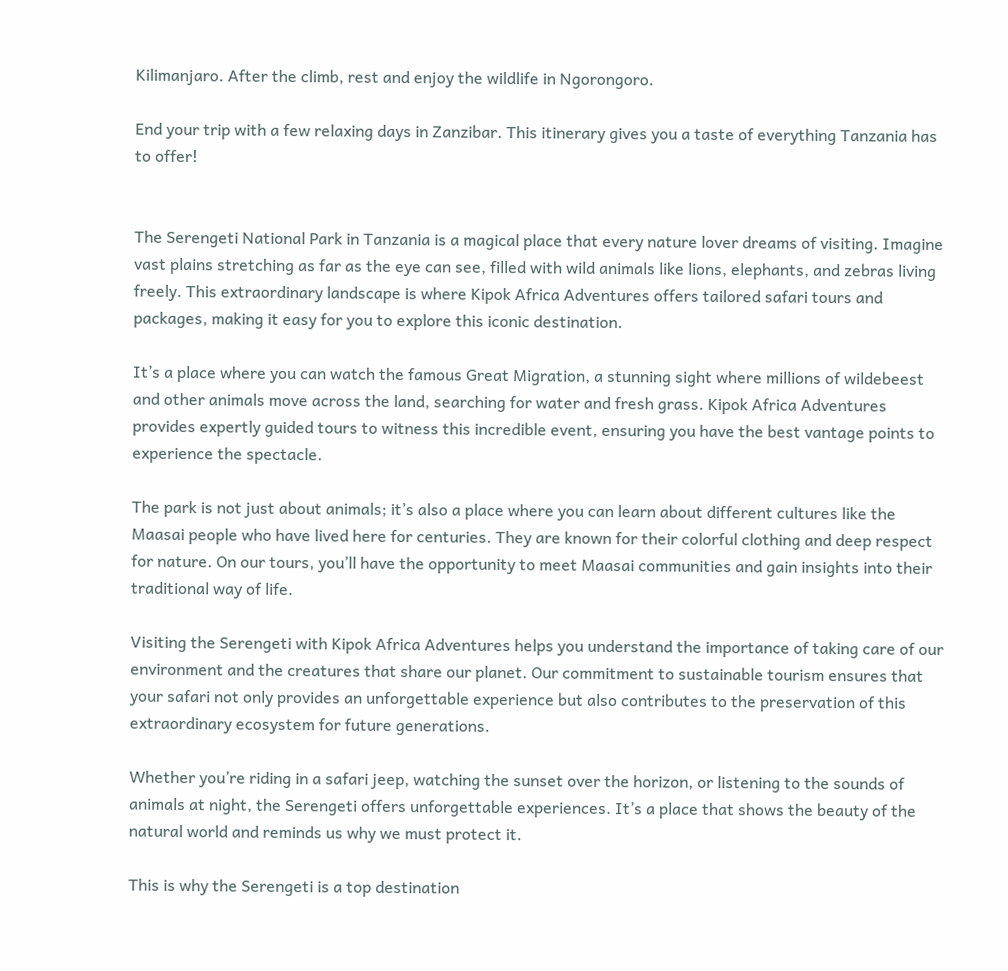Kilimanjaro. After the climb, rest and enjoy the wildlife in Ngorongoro.

End your trip with a few relaxing days in Zanzibar. This itinerary gives you a taste of everything Tanzania has to offer!


The Serengeti National Park in Tanzania is a magical place that every nature lover dreams of visiting. Imagine vast plains stretching as far as the eye can see, filled with wild animals like lions, elephants, and zebras living freely. This extraordinary landscape is where Kipok Africa Adventures offers tailored safari tours and packages, making it easy for you to explore this iconic destination.

It’s a place where you can watch the famous Great Migration, a stunning sight where millions of wildebeest and other animals move across the land, searching for water and fresh grass. Kipok Africa Adventures provides expertly guided tours to witness this incredible event, ensuring you have the best vantage points to experience the spectacle.

The park is not just about animals; it’s also a place where you can learn about different cultures like the Maasai people who have lived here for centuries. They are known for their colorful clothing and deep respect for nature. On our tours, you’ll have the opportunity to meet Maasai communities and gain insights into their traditional way of life.

Visiting the Serengeti with Kipok Africa Adventures helps you understand the importance of taking care of our environment and the creatures that share our planet. Our commitment to sustainable tourism ensures that your safari not only provides an unforgettable experience but also contributes to the preservation of this extraordinary ecosystem for future generations.

Whether you’re riding in a safari jeep, watching the sunset over the horizon, or listening to the sounds of animals at night, the Serengeti offers unforgettable experiences. It’s a place that shows the beauty of the natural world and reminds us why we must protect it.

This is why the Serengeti is a top destination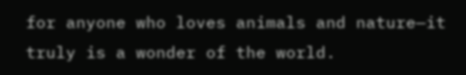for anyone who loves animals and nature—it truly is a wonder of the world.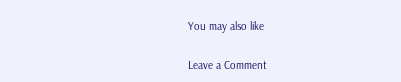You may also like

Leave a Comment